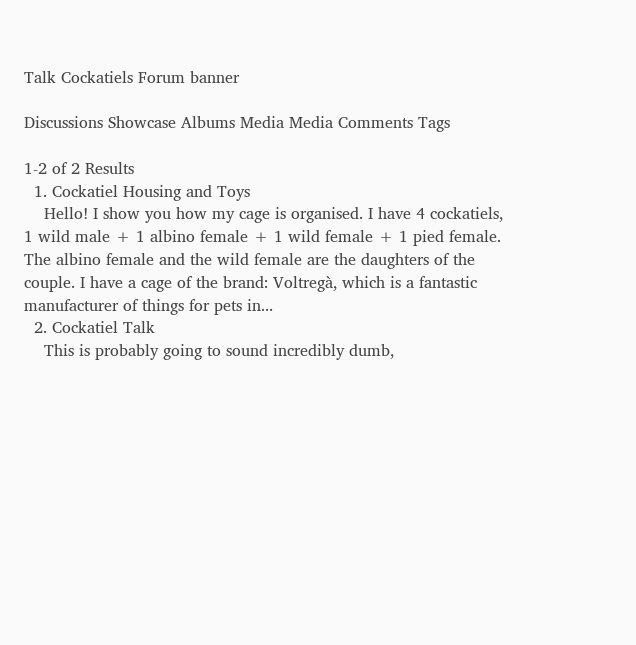Talk Cockatiels Forum banner

Discussions Showcase Albums Media Media Comments Tags

1-2 of 2 Results
  1. Cockatiel Housing and Toys
    Hello! I show you how my cage is organised. I have 4 cockatiels, 1 wild male + 1 albino female + 1 wild female + 1 pied female. The albino female and the wild female are the daughters of the couple. I have a cage of the brand: Voltregà, which is a fantastic manufacturer of things for pets in...
  2. Cockatiel Talk
    This is probably going to sound incredibly dumb,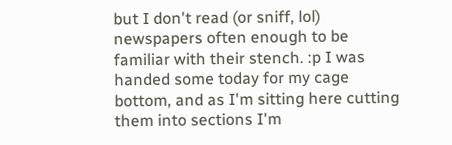but I don't read (or sniff, lol) newspapers often enough to be familiar with their stench. :p I was handed some today for my cage bottom, and as I'm sitting here cutting them into sections I'm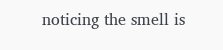noticing the smell is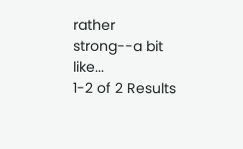rather strong--a bit like...
1-2 of 2 Results